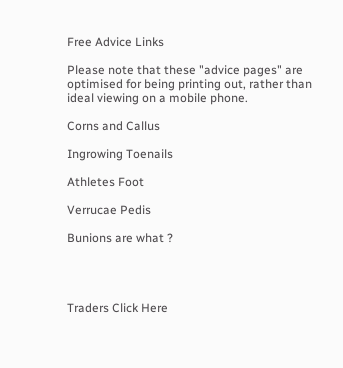Free Advice Links

Please note that these "advice pages" are optimised for being printing out, rather than ideal viewing on a mobile phone.

Corns and Callus

Ingrowing Toenails

Athletes Foot

Verrucae Pedis

Bunions are what ?




Traders Click Here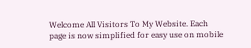Welcome All Visitors To My Website. Each page is now simplified for easy use on mobile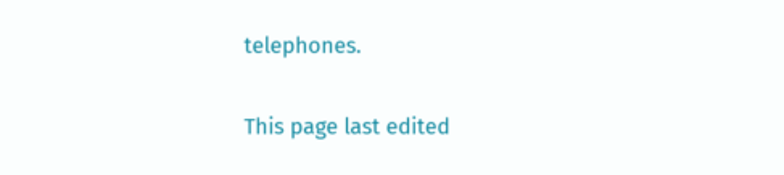telephones.

This page last edited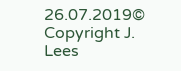26.07.2019© Copyright J. Lees